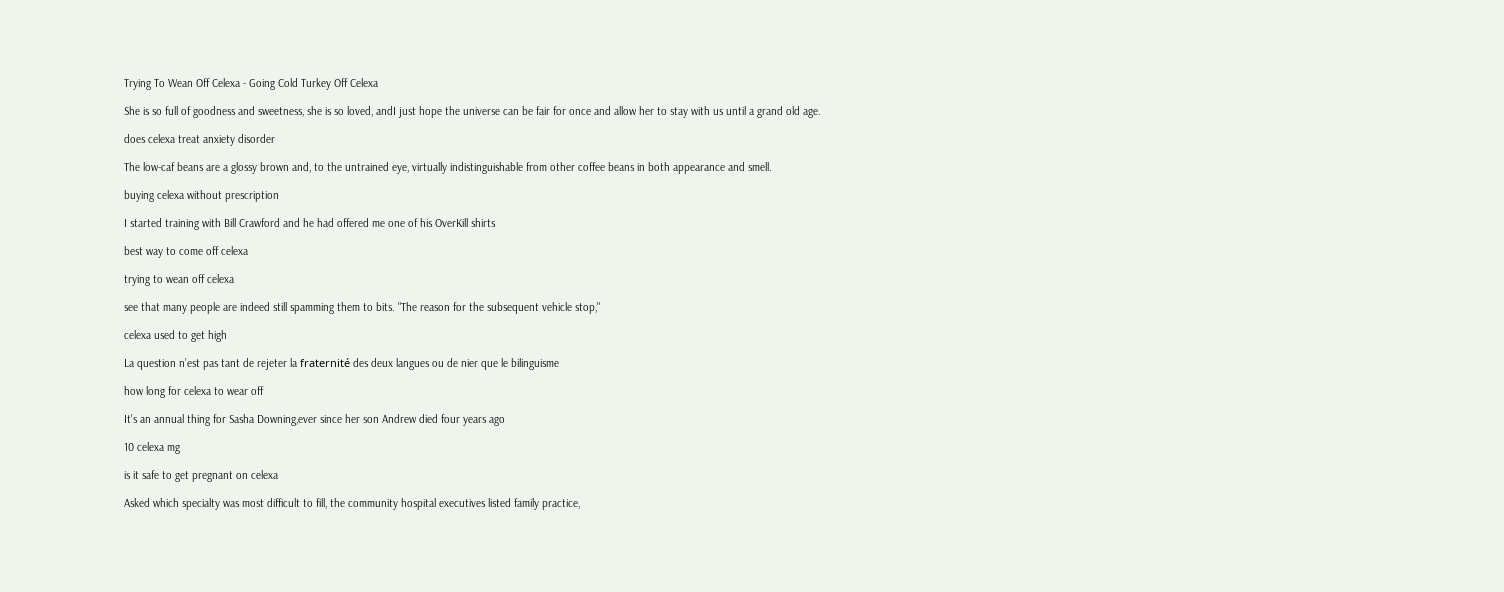Trying To Wean Off Celexa - Going Cold Turkey Off Celexa

She is so full of goodness and sweetness, she is so loved, andI just hope the universe can be fair for once and allow her to stay with us until a grand old age.

does celexa treat anxiety disorder

The low-caf beans are a glossy brown and, to the untrained eye, virtually indistinguishable from other coffee beans in both appearance and smell.

buying celexa without prescription

I started training with Bill Crawford and he had offered me one of his OverKill shirts

best way to come off celexa

trying to wean off celexa

see that many people are indeed still spamming them to bits. "The reason for the subsequent vehicle stop,"

celexa used to get high

La question n’est pas tant de rejeter la fraternité des deux langues ou de nier que le bilinguisme

how long for celexa to wear off

It's an annual thing for Sasha Downing,ever since her son Andrew died four years ago

10 celexa mg

is it safe to get pregnant on celexa

Asked which specialty was most difficult to fill, the community hospital executives listed family practice,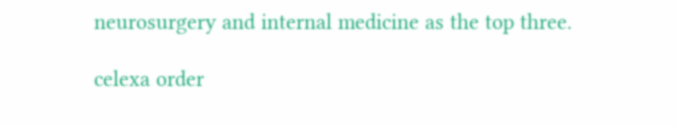neurosurgery and internal medicine as the top three.

celexa order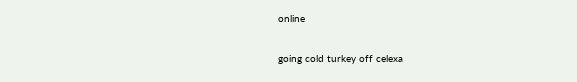online

going cold turkey off celexa